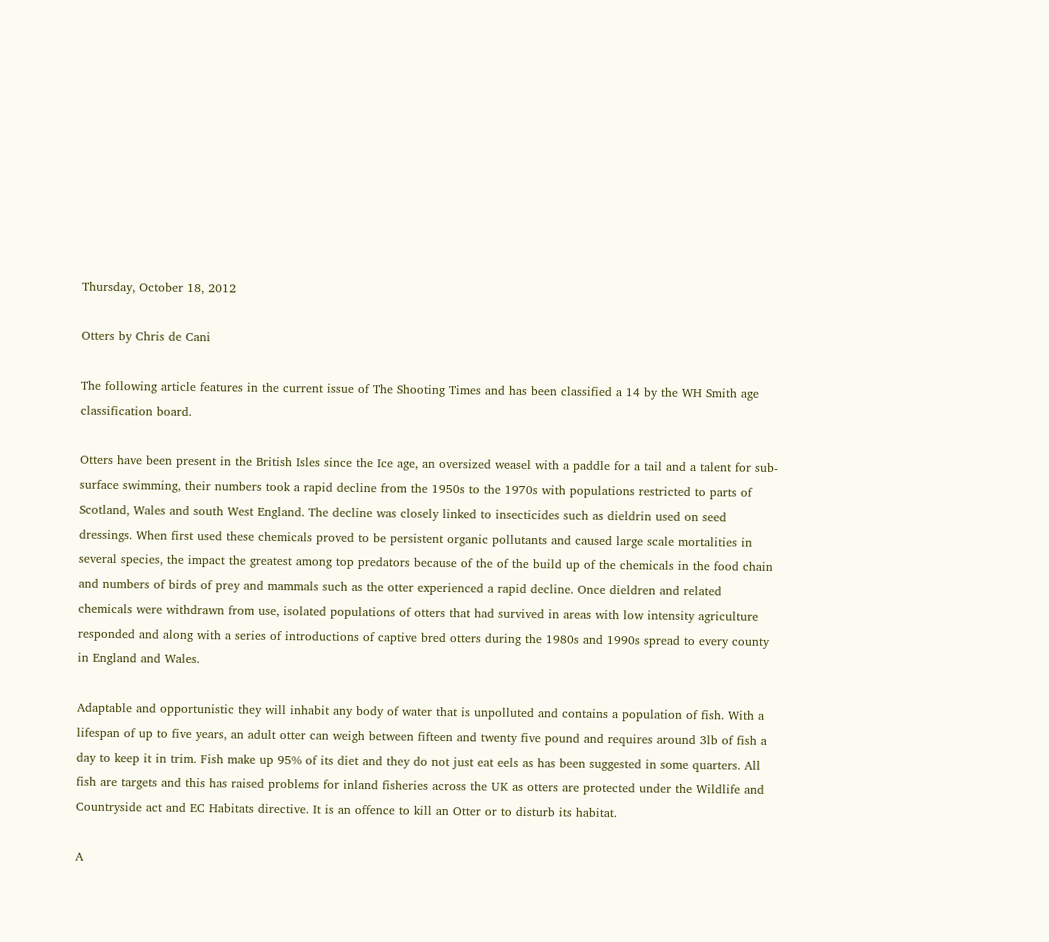Thursday, October 18, 2012

Otters by Chris de Cani

The following article features in the current issue of The Shooting Times and has been classified a 14 by the WH Smith age classification board.

Otters have been present in the British Isles since the Ice age, an oversized weasel with a paddle for a tail and a talent for sub-surface swimming, their numbers took a rapid decline from the 1950s to the 1970s with populations restricted to parts of Scotland, Wales and south West England. The decline was closely linked to insecticides such as dieldrin used on seed dressings. When first used these chemicals proved to be persistent organic pollutants and caused large scale mortalities in several species, the impact the greatest among top predators because of the of the build up of the chemicals in the food chain and numbers of birds of prey and mammals such as the otter experienced a rapid decline. Once dieldren and related chemicals were withdrawn from use, isolated populations of otters that had survived in areas with low intensity agriculture responded and along with a series of introductions of captive bred otters during the 1980s and 1990s spread to every county in England and Wales.

Adaptable and opportunistic they will inhabit any body of water that is unpolluted and contains a population of fish. With a lifespan of up to five years, an adult otter can weigh between fifteen and twenty five pound and requires around 3lb of fish a day to keep it in trim. Fish make up 95% of its diet and they do not just eat eels as has been suggested in some quarters. All fish are targets and this has raised problems for inland fisheries across the UK as otters are protected under the Wildlife and Countryside act and EC Habitats directive. It is an offence to kill an Otter or to disturb its habitat.

A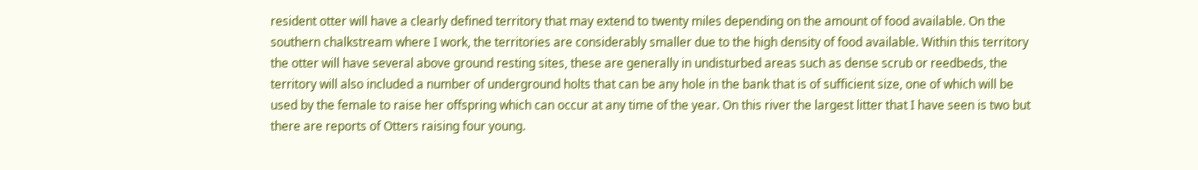resident otter will have a clearly defined territory that may extend to twenty miles depending on the amount of food available. On the southern chalkstream where I work, the territories are considerably smaller due to the high density of food available. Within this territory the otter will have several above ground resting sites, these are generally in undisturbed areas such as dense scrub or reedbeds, the territory will also included a number of underground holts that can be any hole in the bank that is of sufficient size, one of which will be used by the female to raise her offspring which can occur at any time of the year. On this river the largest litter that I have seen is two but there are reports of Otters raising four young.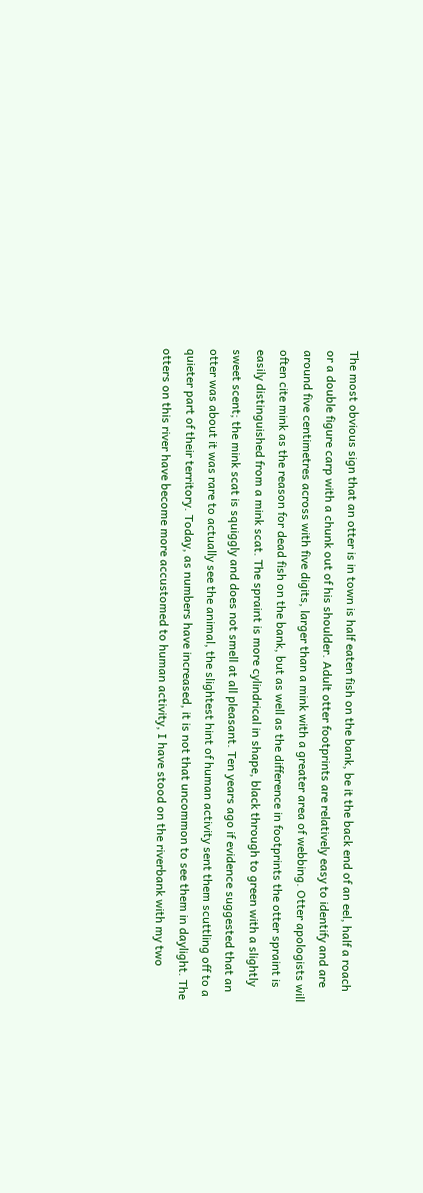The most obvious sign that an otter is in town is half eaten fish on the bank, be it the back end of an eel, half a roach or a double figure carp with a chunk out of his shoulder. Adult otter footprints are relatively easy to identify and are around five centimetres across with five digits, larger than a mink with a greater area of webbing. Otter apologists will often cite mink as the reason for dead fish on the bank, but as well as the difference in footprints the otter spraint is easily distinguished from a mink scat. The spraint is more cylindrical in shape, black through to green with a slightly sweet scent; the mink scat is squiggly and does not smell at all pleasant. Ten years ago if evidence suggested that an otter was about it was rare to actually see the animal, the slightest hint of human activity sent them scuttling off to a quieter part of their territory. Today, as numbers have increased, it is not that uncommon to see them in daylight. The otters on this river have become more accustomed to human activity, I have stood on the riverbank with my two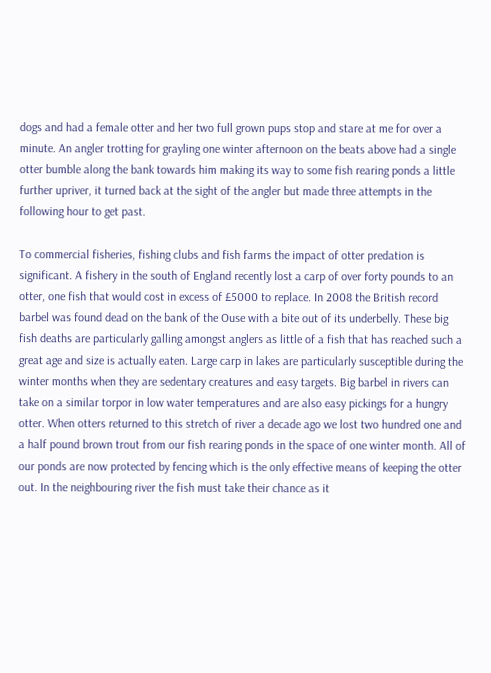dogs and had a female otter and her two full grown pups stop and stare at me for over a minute. An angler trotting for grayling one winter afternoon on the beats above had a single otter bumble along the bank towards him making its way to some fish rearing ponds a little further upriver, it turned back at the sight of the angler but made three attempts in the following hour to get past.

To commercial fisheries, fishing clubs and fish farms the impact of otter predation is significant. A fishery in the south of England recently lost a carp of over forty pounds to an otter, one fish that would cost in excess of £5000 to replace. In 2008 the British record barbel was found dead on the bank of the Ouse with a bite out of its underbelly. These big fish deaths are particularly galling amongst anglers as little of a fish that has reached such a great age and size is actually eaten. Large carp in lakes are particularly susceptible during the winter months when they are sedentary creatures and easy targets. Big barbel in rivers can take on a similar torpor in low water temperatures and are also easy pickings for a hungry otter. When otters returned to this stretch of river a decade ago we lost two hundred one and a half pound brown trout from our fish rearing ponds in the space of one winter month. All of our ponds are now protected by fencing which is the only effective means of keeping the otter out. In the neighbouring river the fish must take their chance as it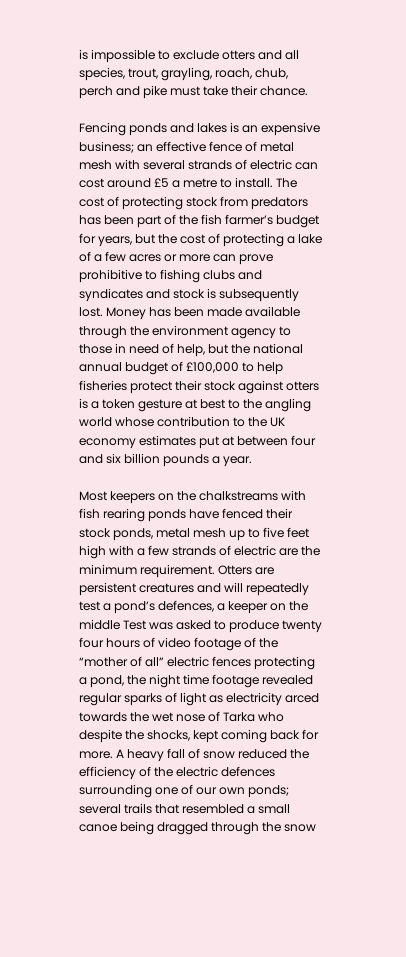is impossible to exclude otters and all species, trout, grayling, roach, chub, perch and pike must take their chance.

Fencing ponds and lakes is an expensive business; an effective fence of metal mesh with several strands of electric can cost around £5 a metre to install. The cost of protecting stock from predators has been part of the fish farmer’s budget for years, but the cost of protecting a lake of a few acres or more can prove prohibitive to fishing clubs and syndicates and stock is subsequently lost. Money has been made available through the environment agency to those in need of help, but the national annual budget of £100,000 to help fisheries protect their stock against otters is a token gesture at best to the angling world whose contribution to the UK economy estimates put at between four and six billion pounds a year.

Most keepers on the chalkstreams with fish rearing ponds have fenced their stock ponds, metal mesh up to five feet high with a few strands of electric are the minimum requirement. Otters are persistent creatures and will repeatedly test a pond’s defences, a keeper on the middle Test was asked to produce twenty four hours of video footage of the “mother of all” electric fences protecting a pond, the night time footage revealed regular sparks of light as electricity arced towards the wet nose of Tarka who despite the shocks, kept coming back for more. A heavy fall of snow reduced the efficiency of the electric defences surrounding one of our own ponds; several trails that resembled a small canoe being dragged through the snow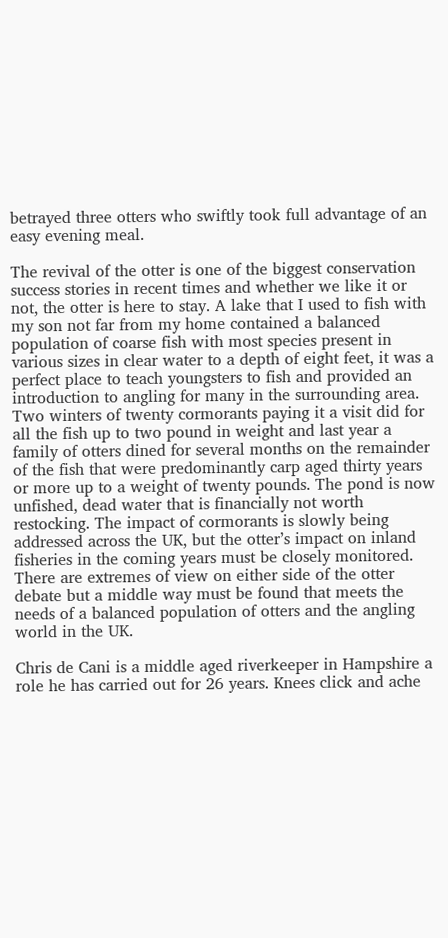betrayed three otters who swiftly took full advantage of an easy evening meal.

The revival of the otter is one of the biggest conservation success stories in recent times and whether we like it or not, the otter is here to stay. A lake that I used to fish with my son not far from my home contained a balanced population of coarse fish with most species present in various sizes in clear water to a depth of eight feet, it was a perfect place to teach youngsters to fish and provided an introduction to angling for many in the surrounding area. Two winters of twenty cormorants paying it a visit did for all the fish up to two pound in weight and last year a family of otters dined for several months on the remainder of the fish that were predominantly carp aged thirty years or more up to a weight of twenty pounds. The pond is now unfished, dead water that is financially not worth restocking. The impact of cormorants is slowly being addressed across the UK, but the otter’s impact on inland fisheries in the coming years must be closely monitored. There are extremes of view on either side of the otter debate but a middle way must be found that meets the needs of a balanced population of otters and the angling world in the UK.

Chris de Cani is a middle aged riverkeeper in Hampshire a role he has carried out for 26 years. Knees click and ache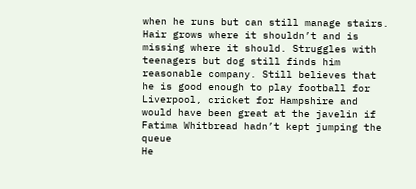when he runs but can still manage stairs. Hair grows where it shouldn’t and is missing where it should. Struggles with teenagers but dog still finds him reasonable company. Still believes that he is good enough to play football for Liverpool, cricket for Hampshire and would have been great at the javelin if Fatima Whitbread hadn’t kept jumping the queue
He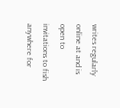writes regularly online at and is open to invitations to fish anywhere for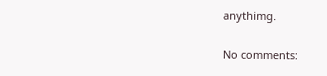anythimg.

No comments: